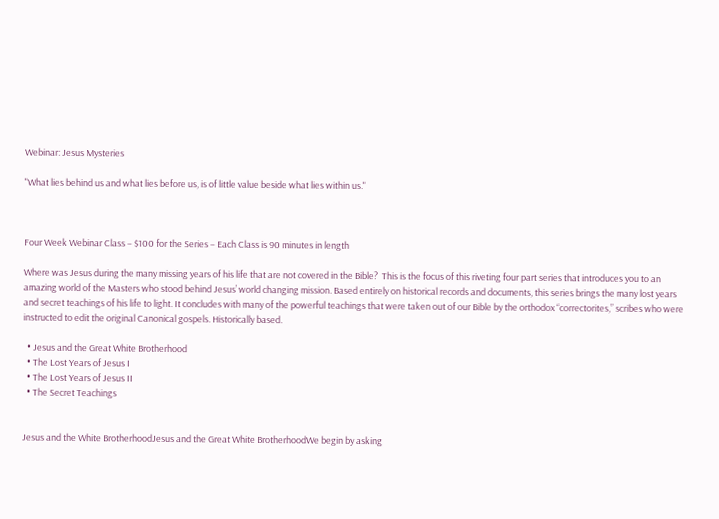Webinar: Jesus Mysteries

"What lies behind us and what lies before us, is of little value beside what lies within us."



Four Week Webinar Class – $100 for the Series – Each Class is 90 minutes in length

Where was Jesus during the many missing years of his life that are not covered in the Bible?  This is the focus of this riveting four part series that introduces you to an amazing world of the Masters who stood behind Jesus’ world changing mission. Based entirely on historical records and documents, this series brings the many lost years and secret teachings of his life to light. It concludes with many of the powerful teachings that were taken out of our Bible by the orthodox “correctorites,” scribes who were instructed to edit the original Canonical gospels. Historically based.

  • Jesus and the Great White Brotherhood
  • The Lost Years of Jesus I
  • The Lost Years of Jesus II
  • The Secret Teachings


Jesus and the White BrotherhoodJesus and the Great White BrotherhoodWe begin by asking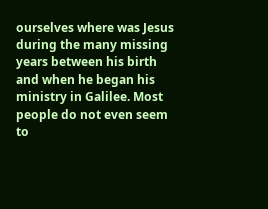ourselves where was Jesus during the many missing years between his birth and when he began his ministry in Galilee. Most people do not even seem to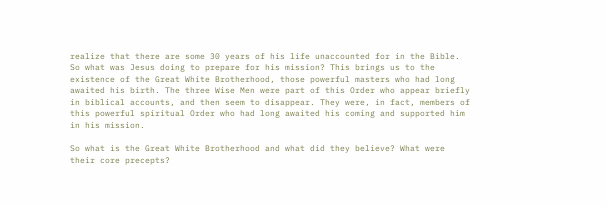realize that there are some 30 years of his life unaccounted for in the Bible. So what was Jesus doing to prepare for his mission? This brings us to the existence of the Great White Brotherhood, those powerful masters who had long awaited his birth. The three Wise Men were part of this Order who appear briefly in biblical accounts, and then seem to disappear. They were, in fact, members of this powerful spiritual Order who had long awaited his coming and supported him in his mission.

So what is the Great White Brotherhood and what did they believe? What were their core precepts?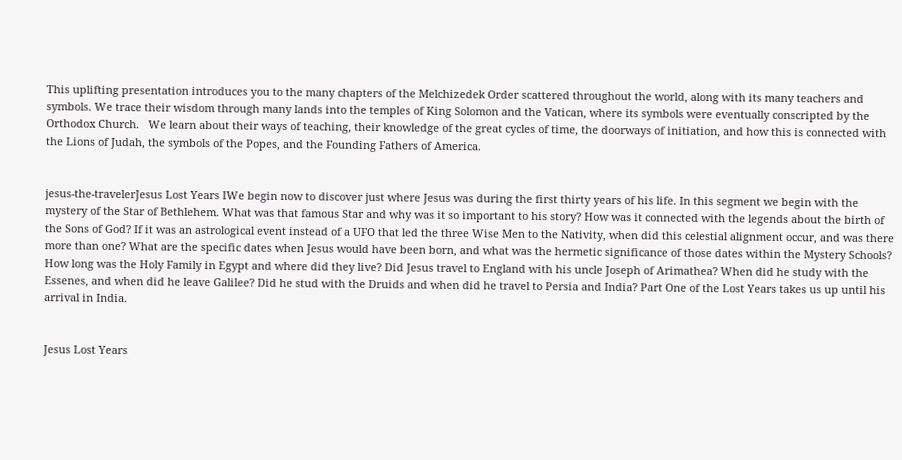This uplifting presentation introduces you to the many chapters of the Melchizedek Order scattered throughout the world, along with its many teachers and symbols. We trace their wisdom through many lands into the temples of King Solomon and the Vatican, where its symbols were eventually conscripted by the Orthodox Church.   We learn about their ways of teaching, their knowledge of the great cycles of time, the doorways of initiation, and how this is connected with the Lions of Judah, the symbols of the Popes, and the Founding Fathers of America.


jesus-the-travelerJesus Lost Years IWe begin now to discover just where Jesus was during the first thirty years of his life. In this segment we begin with the mystery of the Star of Bethlehem. What was that famous Star and why was it so important to his story? How was it connected with the legends about the birth of the Sons of God? If it was an astrological event instead of a UFO that led the three Wise Men to the Nativity, when did this celestial alignment occur, and was there more than one? What are the specific dates when Jesus would have been born, and what was the hermetic significance of those dates within the Mystery Schools? How long was the Holy Family in Egypt and where did they live? Did Jesus travel to England with his uncle Joseph of Arimathea? When did he study with the Essenes, and when did he leave Galilee? Did he stud with the Druids and when did he travel to Persia and India? Part One of the Lost Years takes us up until his arrival in India.


Jesus Lost Years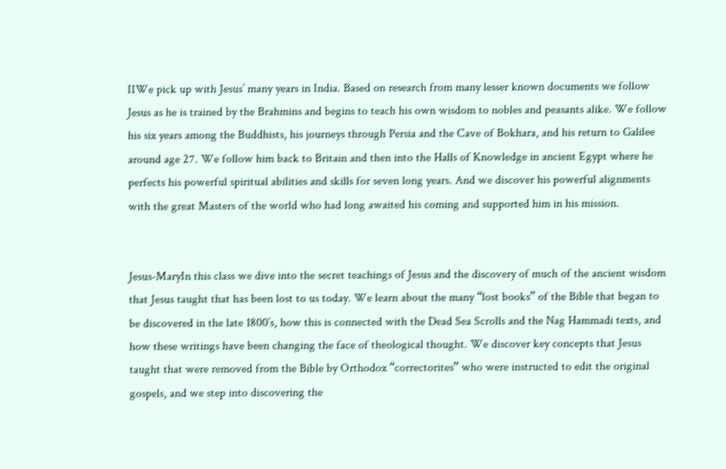IIWe pick up with Jesus’ many years in India. Based on research from many lesser known documents we follow Jesus as he is trained by the Brahmins and begins to teach his own wisdom to nobles and peasants alike. We follow his six years among the Buddhists, his journeys through Persia and the Cave of Bokhara, and his return to Galilee around age 27. We follow him back to Britain and then into the Halls of Knowledge in ancient Egypt where he perfects his powerful spiritual abilities and skills for seven long years. And we discover his powerful alignments with the great Masters of the world who had long awaited his coming and supported him in his mission.


Jesus-MaryIn this class we dive into the secret teachings of Jesus and the discovery of much of the ancient wisdom that Jesus taught that has been lost to us today. We learn about the many “lost books” of the Bible that began to be discovered in the late 1800’s, how this is connected with the Dead Sea Scrolls and the Nag Hammadi texts, and how these writings have been changing the face of theological thought. We discover key concepts that Jesus taught that were removed from the Bible by Orthodox “correctorites” who were instructed to edit the original gospels, and we step into discovering the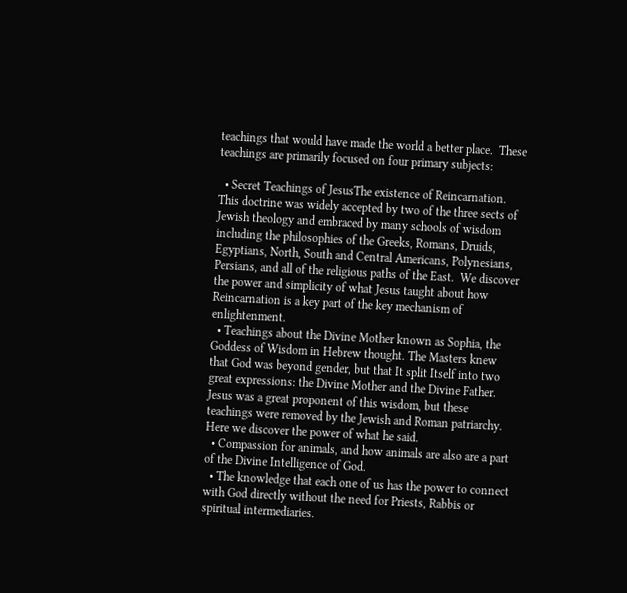teachings that would have made the world a better place.  These teachings are primarily focused on four primary subjects:

  • Secret Teachings of JesusThe existence of Reincarnation. This doctrine was widely accepted by two of the three sects of Jewish theology and embraced by many schools of wisdom including the philosophies of the Greeks, Romans, Druids, Egyptians, North, South and Central Americans, Polynesians, Persians, and all of the religious paths of the East.  We discover the power and simplicity of what Jesus taught about how Reincarnation is a key part of the key mechanism of enlightenment.
  • Teachings about the Divine Mother known as Sophia, the Goddess of Wisdom in Hebrew thought. The Masters knew that God was beyond gender, but that It split Itself into two great expressions: the Divine Mother and the Divine Father. Jesus was a great proponent of this wisdom, but these teachings were removed by the Jewish and Roman patriarchy. Here we discover the power of what he said.
  • Compassion for animals, and how animals are also are a part of the Divine Intelligence of God.
  • The knowledge that each one of us has the power to connect with God directly without the need for Priests, Rabbis or spiritual intermediaries.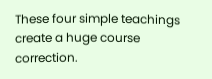These four simple teachings create a huge course correction.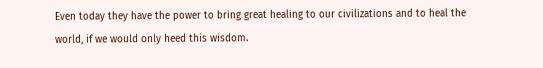Even today they have the power to bring great healing to our civilizations and to heal the world, if we would only heed this wisdom.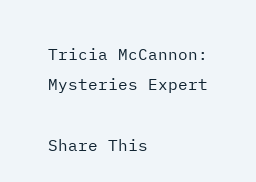Tricia McCannon: Mysteries Expert

Share This